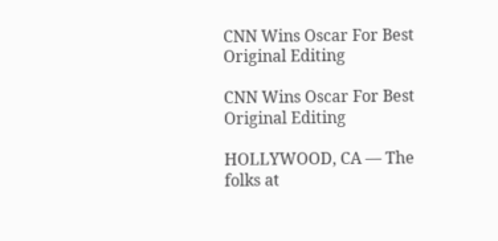CNN Wins Oscar For Best Original Editing

CNN Wins Oscar For Best Original Editing

HOLLYWOOD, CA — The folks at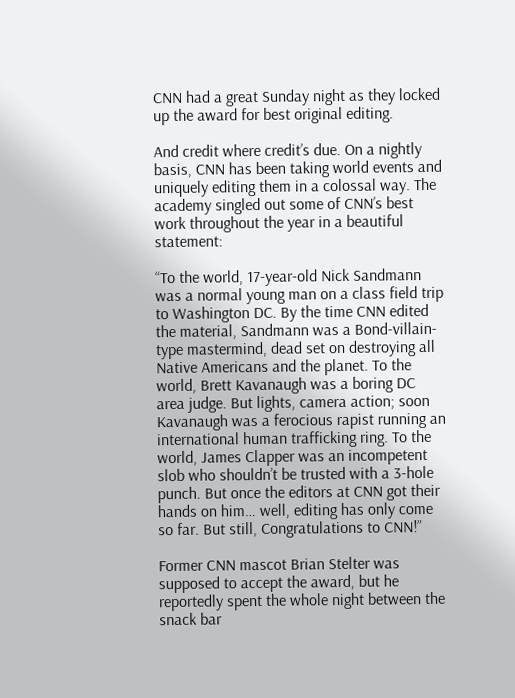CNN had a great Sunday night as they locked up the award for best original editing.

And credit where credit’s due. On a nightly basis, CNN has been taking world events and uniquely editing them in a colossal way. The academy singled out some of CNN’s best work throughout the year in a beautiful statement:

“To the world, 17-year-old Nick Sandmann was a normal young man on a class field trip to Washington DC. By the time CNN edited the material, Sandmann was a Bond-villain-type mastermind, dead set on destroying all Native Americans and the planet. To the world, Brett Kavanaugh was a boring DC area judge. But lights, camera action; soon Kavanaugh was a ferocious rapist running an international human trafficking ring. To the world, James Clapper was an incompetent slob who shouldn’t be trusted with a 3-hole punch. But once the editors at CNN got their hands on him… well, editing has only come so far. But still, Congratulations to CNN!”

Former CNN mascot Brian Stelter was supposed to accept the award, but he reportedly spent the whole night between the snack bar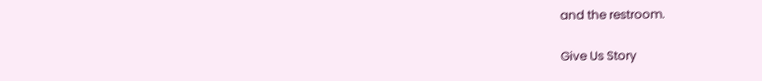and the restroom.

Give Us Story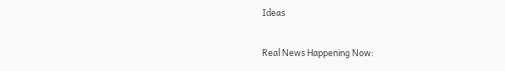Ideas

Real News Happening Now: